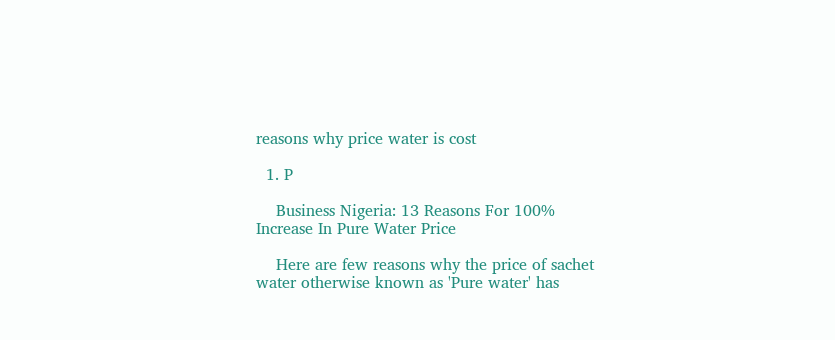reasons why price water is cost

  1. P

    Business Nigeria: 13 Reasons For 100% Increase In Pure Water Price

    Here are few reasons why the price of sachet water otherwise known as 'Pure water' has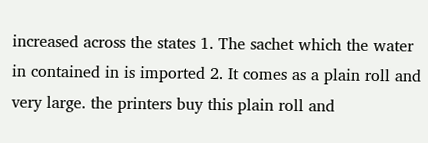increased across the states 1. The sachet which the water in contained in is imported 2. It comes as a plain roll and very large. the printers buy this plain roll and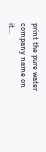print the pure water company name on it...